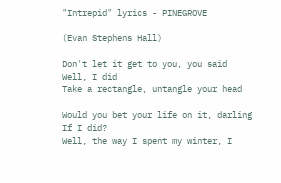"Intrepid" lyrics - PINEGROVE

(Evan Stephens Hall)

Don't let it get to you, you said
Well, I did
Take a rectangle, untangle your head

Would you bet your life on it, darling
If I did?
Well, the way I spent my winter, I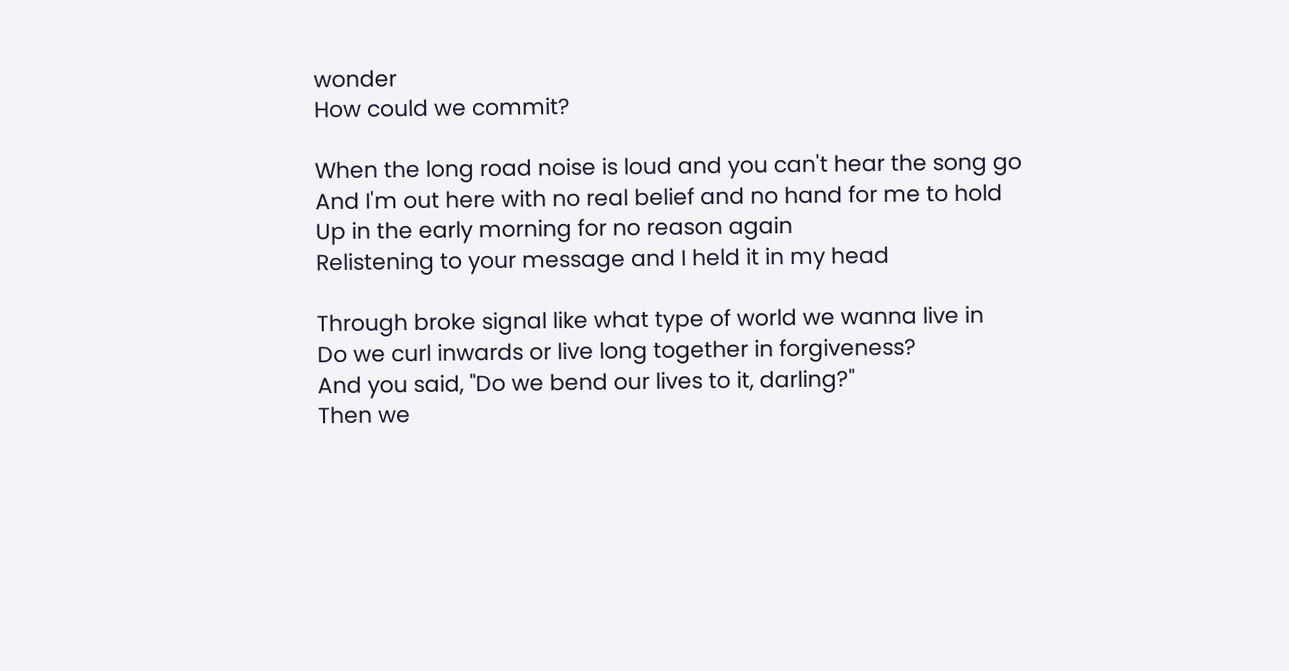wonder
How could we commit?

When the long road noise is loud and you can't hear the song go
And I'm out here with no real belief and no hand for me to hold
Up in the early morning for no reason again
Relistening to your message and I held it in my head

Through broke signal like what type of world we wanna live in
Do we curl inwards or live long together in forgiveness?
And you said, "Do we bend our lives to it, darling?"
Then we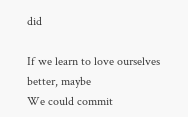did

If we learn to love ourselves better, maybe
We could commit